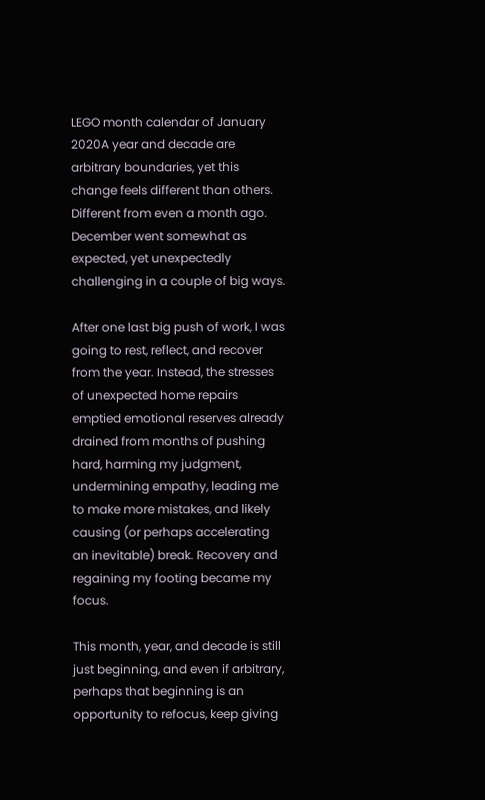LEGO month calendar of January 2020A year and decade are arbitrary boundaries, yet this change feels different than others. Different from even a month ago. December went somewhat as expected, yet unexpectedly challenging in a couple of big ways.

After one last big push of work, I was going to rest, reflect, and recover from the year. Instead, the stresses of unexpected home repairs emptied emotional reserves already drained from months of pushing hard, harming my judgment, undermining empathy, leading me to make more mistakes, and likely causing (or perhaps accelerating an inevitable) break. Recovery and regaining my footing became my focus.

This month, year, and decade is still just beginning, and even if arbitrary, perhaps that beginning is an opportunity to refocus, keep giving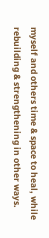myself and others time & space to heal, while rebuilding & strengthening in other ways.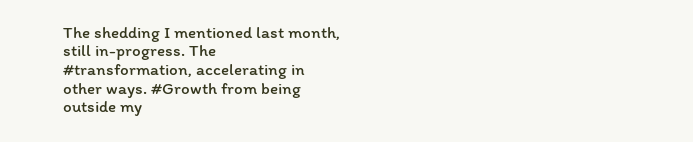The shedding I mentioned last month, still in-progress. The #transformation, accelerating in other ways. #Growth from being outside my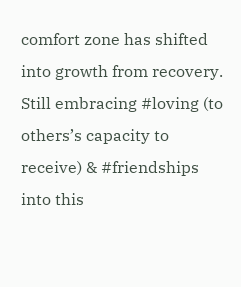comfort zone has shifted into growth from recovery. Still embracing #loving (to others’s capacity to receive) & #friendships into this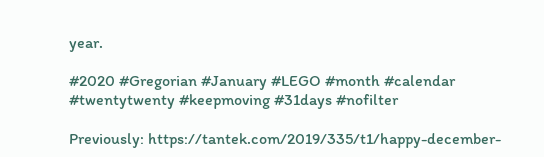year.

#2020 #Gregorian #January #LEGO #month #calendar #twentytwenty #keepmoving #31days #nofilter

Previously: https://tantek.com/2019/335/t1/happy-december-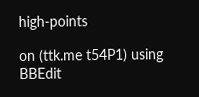high-points

on (ttk.me t54P1) using BBEdit